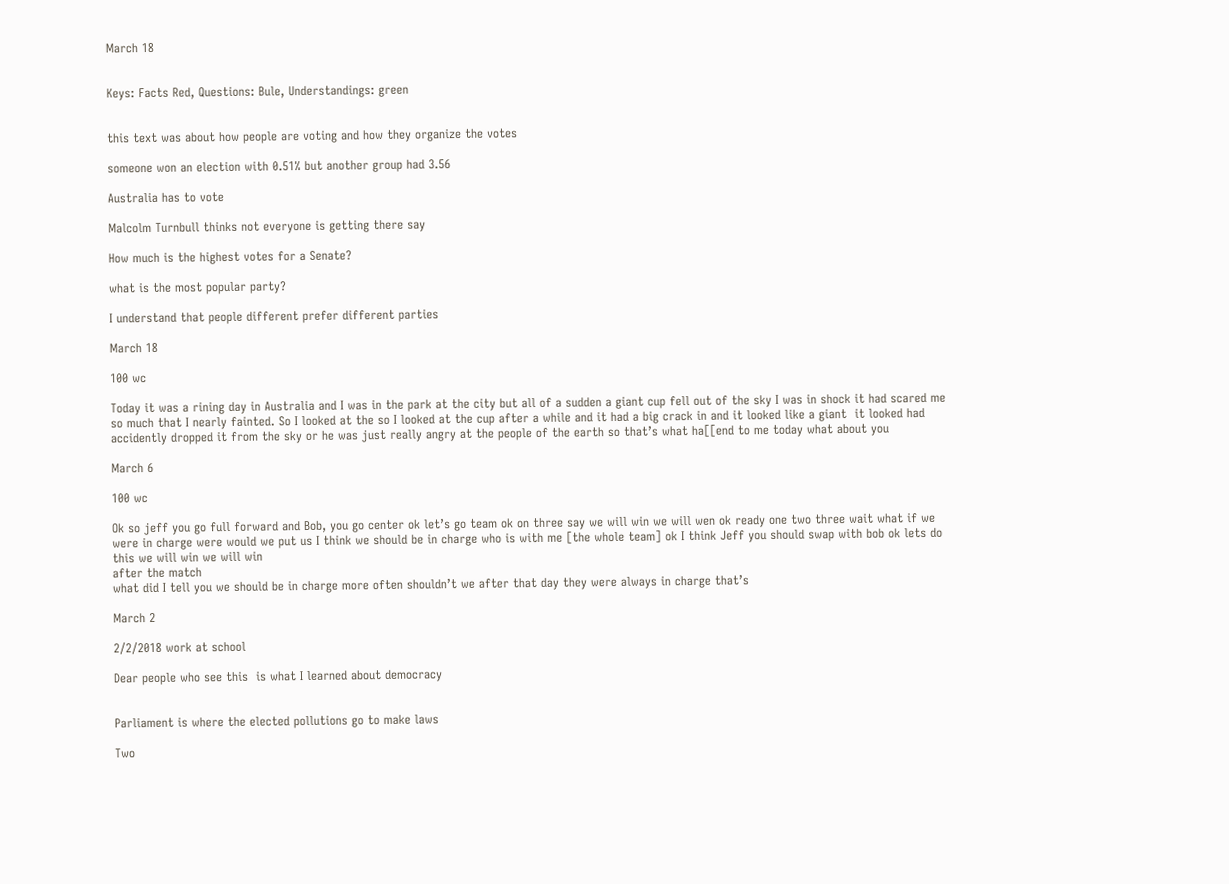March 18


Keys: Facts Red, Questions: Bule, Understandings: green


this text was about how people are voting and how they organize the votes

someone won an election with 0.51% but another group had 3.56

Australia has to vote

Malcolm Turnbull thinks not everyone is getting there say

How much is the highest votes for a Senate?

what is the most popular party?

I understand that people different prefer different parties

March 18

100 wc

Today it was a rining day in Australia and I was in the park at the city but all of a sudden a giant cup fell out of the sky I was in shock it had scared me so much that I nearly fainted. So I looked at the so I looked at the cup after a while and it had a big crack in and it looked like a giant  it looked had accidently dropped it from the sky or he was just really angry at the people of the earth so that’s what ha[[end to me today what about you

March 6

100 wc

Ok so jeff you go full forward and Bob, you go center ok let’s go team ok on three say we will win we will wen ok ready one two three wait what if we were in charge were would we put us I think we should be in charge who is with me [the whole team] ok I think Jeff you should swap with bob ok lets do this we will win we will win
after the match
what did I tell you we should be in charge more often shouldn’t we after that day they were always in charge that’s

March 2

2/2/2018 work at school

Dear people who see this  is what I learned about democracy


Parliament is where the elected pollutions go to make laws

Two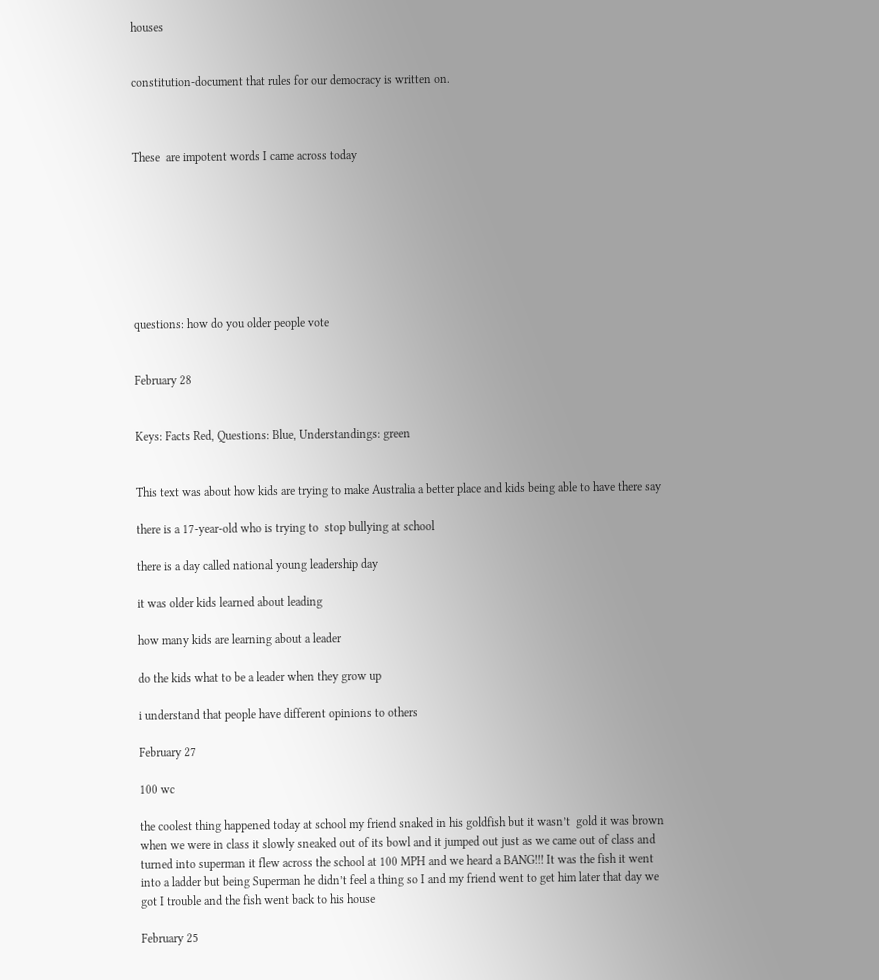houses


constitution-document that rules for our democracy is written on.



These  are impotent words I came across today








questions: how do you older people vote


February 28


Keys: Facts Red, Questions: Blue, Understandings: green


This text was about how kids are trying to make Australia a better place and kids being able to have there say

there is a 17-year-old who is trying to  stop bullying at school

there is a day called national young leadership day

it was older kids learned about leading

how many kids are learning about a leader

do the kids what to be a leader when they grow up

i understand that people have different opinions to others

February 27

100 wc

the coolest thing happened today at school my friend snaked in his goldfish but it wasn’t  gold it was brown when we were in class it slowly sneaked out of its bowl and it jumped out just as we came out of class and turned into superman it flew across the school at 100 MPH and we heard a BANG!!! It was the fish it went into a ladder but being Superman he didn’t feel a thing so I and my friend went to get him later that day we got I trouble and the fish went back to his house

February 25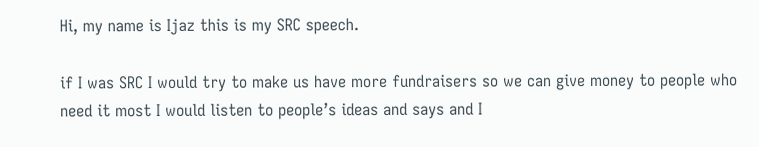Hi, my name is Ijaz this is my SRC speech.

if I was SRC I would try to make us have more fundraisers so we can give money to people who need it most I would listen to people’s ideas and says and I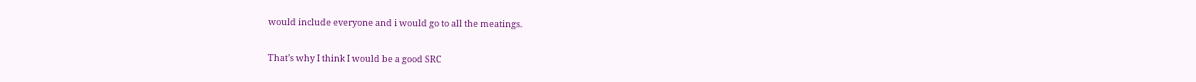would include everyone and i would go to all the meatings.

That’s why I think I would be a good SRC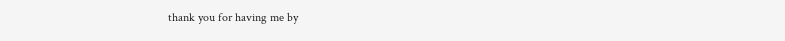thank you for having me by